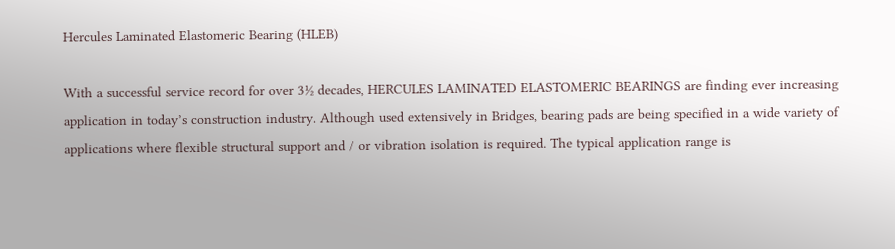Hercules Laminated Elastomeric Bearing (HLEB)

With a successful service record for over 3½ decades, HERCULES LAMINATED ELASTOMERIC BEARINGS are finding ever increasing application in today’s construction industry. Although used extensively in Bridges, bearing pads are being specified in a wide variety of applications where flexible structural support and / or vibration isolation is required. The typical application range is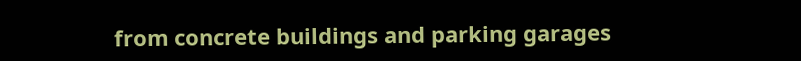from concrete buildings and parking garages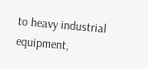to heavy industrial equipment,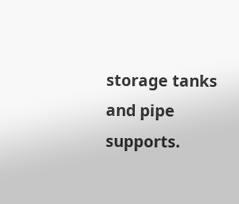storage tanks and pipe supports.